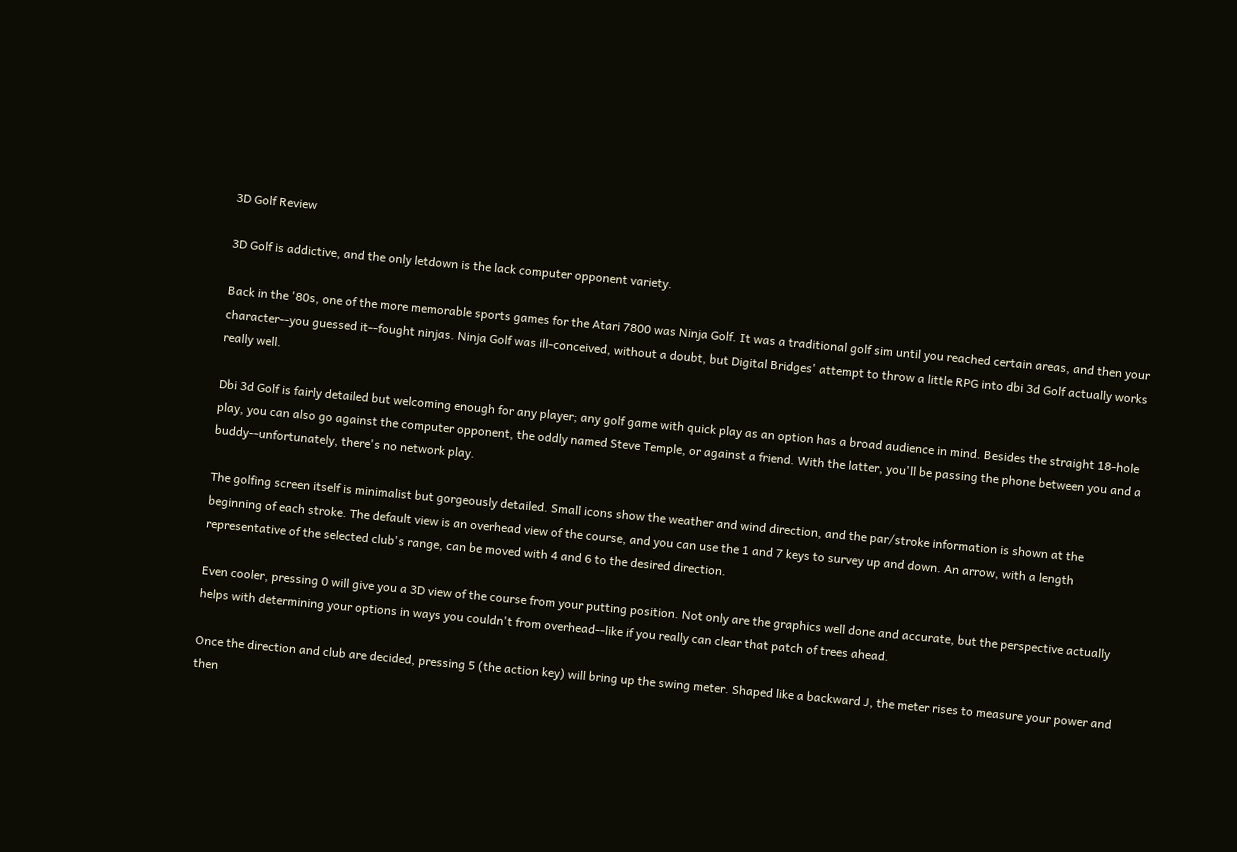3D Golf Review

3D Golf is addictive, and the only letdown is the lack computer opponent variety.

Back in the '80s, one of the more memorable sports games for the Atari 7800 was Ninja Golf. It was a traditional golf sim until you reached certain areas, and then your character--you guessed it--fought ninjas. Ninja Golf was ill-conceived, without a doubt, but Digital Bridges' attempt to throw a little RPG into dbi 3d Golf actually works really well.

Dbi 3d Golf is fairly detailed but welcoming enough for any player; any golf game with quick play as an option has a broad audience in mind. Besides the straight 18-hole play, you can also go against the computer opponent, the oddly named Steve Temple, or against a friend. With the latter, you'll be passing the phone between you and a buddy--unfortunately, there's no network play.

The golfing screen itself is minimalist but gorgeously detailed. Small icons show the weather and wind direction, and the par/stroke information is shown at the beginning of each stroke. The default view is an overhead view of the course, and you can use the 1 and 7 keys to survey up and down. An arrow, with a length representative of the selected club's range, can be moved with 4 and 6 to the desired direction.

Even cooler, pressing 0 will give you a 3D view of the course from your putting position. Not only are the graphics well done and accurate, but the perspective actually helps with determining your options in ways you couldn't from overhead--like if you really can clear that patch of trees ahead.

Once the direction and club are decided, pressing 5 (the action key) will bring up the swing meter. Shaped like a backward J, the meter rises to measure your power and then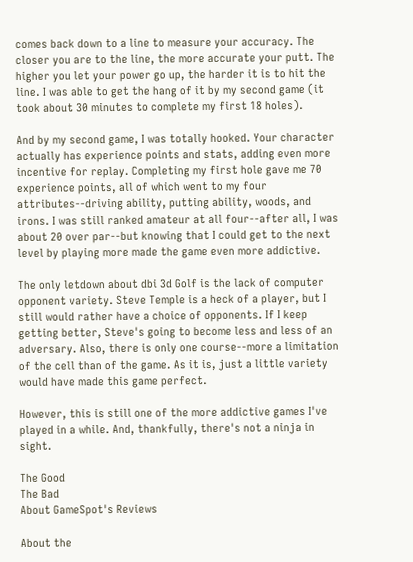comes back down to a line to measure your accuracy. The closer you are to the line, the more accurate your putt. The higher you let your power go up, the harder it is to hit the line. I was able to get the hang of it by my second game (it took about 30 minutes to complete my first 18 holes).

And by my second game, I was totally hooked. Your character actually has experience points and stats, adding even more incentive for replay. Completing my first hole gave me 70 experience points, all of which went to my four attributes--driving ability, putting ability, woods, and irons. I was still ranked amateur at all four--after all, I was about 20 over par--but knowing that I could get to the next level by playing more made the game even more addictive.

The only letdown about dbi 3d Golf is the lack of computer opponent variety. Steve Temple is a heck of a player, but I still would rather have a choice of opponents. If I keep getting better, Steve's going to become less and less of an adversary. Also, there is only one course--more a limitation of the cell than of the game. As it is, just a little variety would have made this game perfect.

However, this is still one of the more addictive games I've played in a while. And, thankfully, there's not a ninja in sight.

The Good
The Bad
About GameSpot's Reviews

About the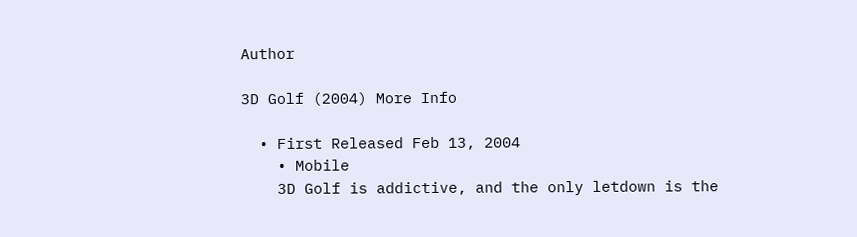Author

3D Golf (2004) More Info

  • First Released Feb 13, 2004
    • Mobile
    3D Golf is addictive, and the only letdown is the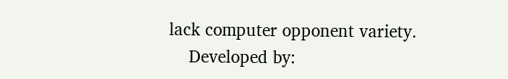lack computer opponent variety.
    Developed by: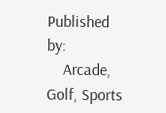Published by:
    Arcade, Golf, Sports